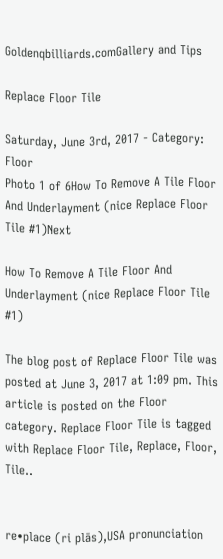Goldenqbilliards.comGallery and Tips

Replace Floor Tile

Saturday, June 3rd, 2017 - Category: Floor
Photo 1 of 6How To Remove A Tile Floor And Underlayment (nice Replace Floor Tile #1)Next

How To Remove A Tile Floor And Underlayment (nice Replace Floor Tile #1)

The blog post of Replace Floor Tile was posted at June 3, 2017 at 1:09 pm. This article is posted on the Floor category. Replace Floor Tile is tagged with Replace Floor Tile, Replace, Floor, Tile..


re•place (ri plās),USA pronunciation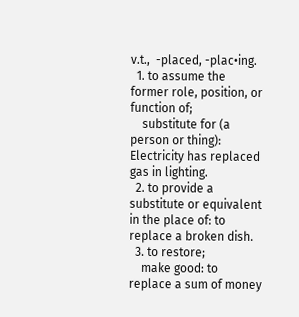v.t.,  -placed, -plac•ing.
  1. to assume the former role, position, or function of;
    substitute for (a person or thing): Electricity has replaced gas in lighting.
  2. to provide a substitute or equivalent in the place of: to replace a broken dish.
  3. to restore;
    make good: to replace a sum of money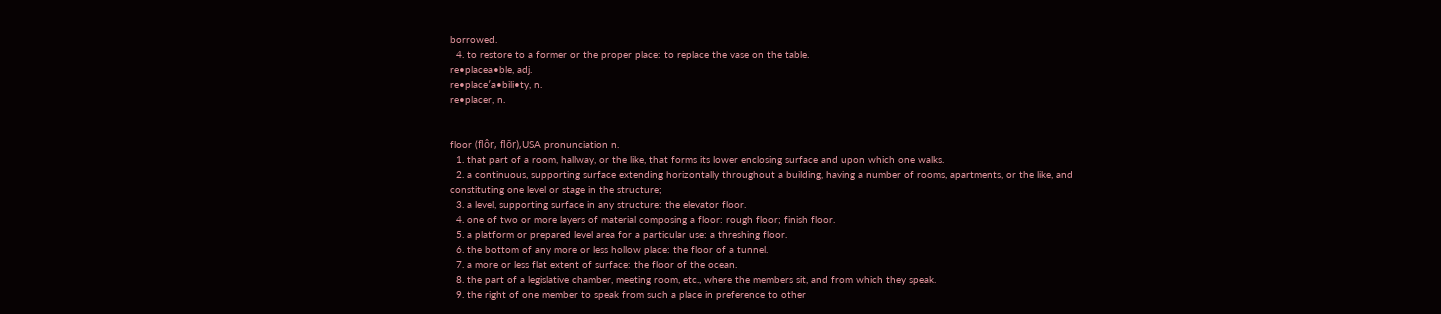borrowed.
  4. to restore to a former or the proper place: to replace the vase on the table.
re•placea•ble, adj.
re•place′a•bili•ty, n.
re•placer, n.


floor (flôr, flōr),USA pronunciation n.
  1. that part of a room, hallway, or the like, that forms its lower enclosing surface and upon which one walks.
  2. a continuous, supporting surface extending horizontally throughout a building, having a number of rooms, apartments, or the like, and constituting one level or stage in the structure;
  3. a level, supporting surface in any structure: the elevator floor.
  4. one of two or more layers of material composing a floor: rough floor; finish floor.
  5. a platform or prepared level area for a particular use: a threshing floor.
  6. the bottom of any more or less hollow place: the floor of a tunnel.
  7. a more or less flat extent of surface: the floor of the ocean.
  8. the part of a legislative chamber, meeting room, etc., where the members sit, and from which they speak.
  9. the right of one member to speak from such a place in preference to other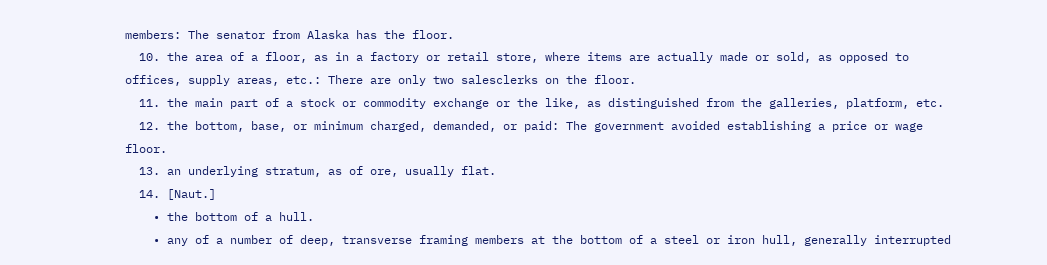members: The senator from Alaska has the floor.
  10. the area of a floor, as in a factory or retail store, where items are actually made or sold, as opposed to offices, supply areas, etc.: There are only two salesclerks on the floor.
  11. the main part of a stock or commodity exchange or the like, as distinguished from the galleries, platform, etc.
  12. the bottom, base, or minimum charged, demanded, or paid: The government avoided establishing a price or wage floor.
  13. an underlying stratum, as of ore, usually flat.
  14. [Naut.]
    • the bottom of a hull.
    • any of a number of deep, transverse framing members at the bottom of a steel or iron hull, generally interrupted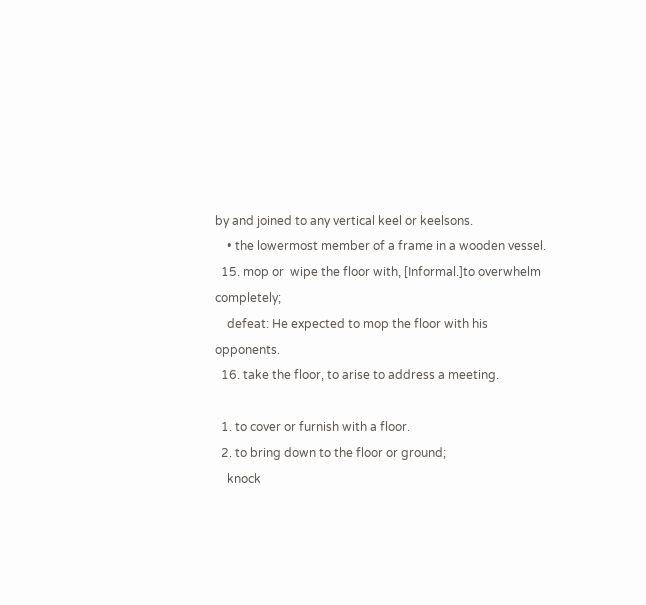by and joined to any vertical keel or keelsons.
    • the lowermost member of a frame in a wooden vessel.
  15. mop or  wipe the floor with, [Informal.]to overwhelm completely;
    defeat: He expected to mop the floor with his opponents.
  16. take the floor, to arise to address a meeting.

  1. to cover or furnish with a floor.
  2. to bring down to the floor or ground;
    knock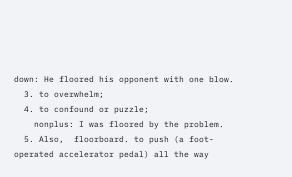down: He floored his opponent with one blow.
  3. to overwhelm;
  4. to confound or puzzle;
    nonplus: I was floored by the problem.
  5. Also,  floorboard. to push (a foot-operated accelerator pedal) all the way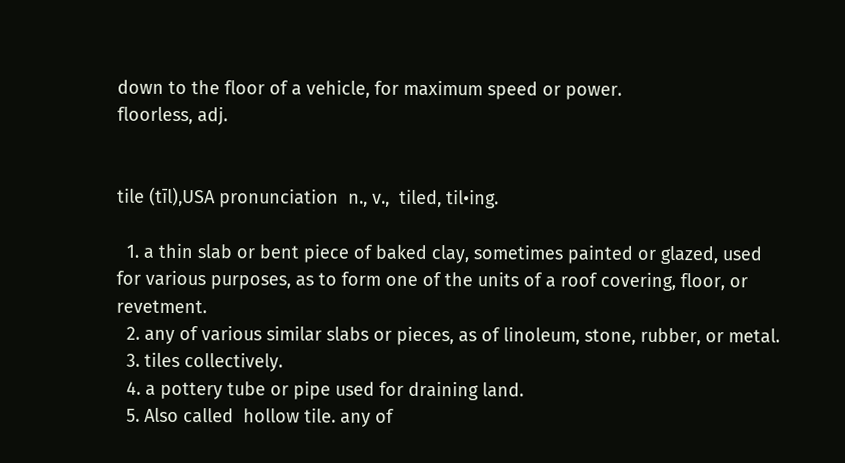down to the floor of a vehicle, for maximum speed or power.
floorless, adj.


tile (tīl),USA pronunciation  n., v.,  tiled, til•ing.

  1. a thin slab or bent piece of baked clay, sometimes painted or glazed, used for various purposes, as to form one of the units of a roof covering, floor, or revetment.
  2. any of various similar slabs or pieces, as of linoleum, stone, rubber, or metal.
  3. tiles collectively.
  4. a pottery tube or pipe used for draining land.
  5. Also called  hollow tile. any of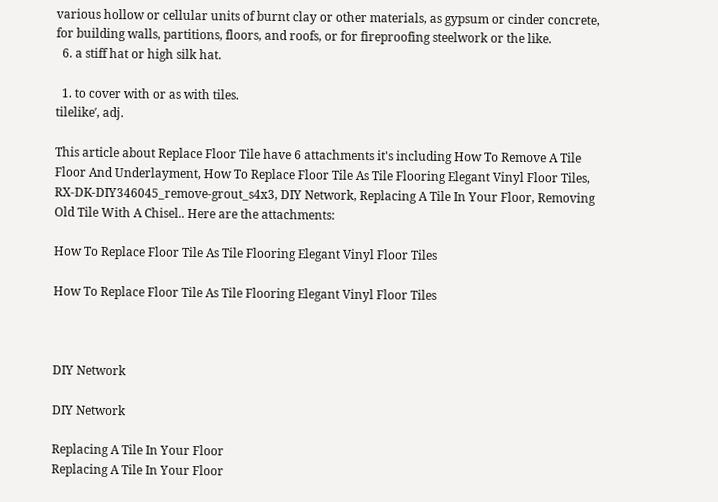various hollow or cellular units of burnt clay or other materials, as gypsum or cinder concrete, for building walls, partitions, floors, and roofs, or for fireproofing steelwork or the like.
  6. a stiff hat or high silk hat.

  1. to cover with or as with tiles.
tilelike′, adj.

This article about Replace Floor Tile have 6 attachments it's including How To Remove A Tile Floor And Underlayment, How To Replace Floor Tile As Tile Flooring Elegant Vinyl Floor Tiles, RX-DK-DIY346045_remove-grout_s4x3, DIY Network, Replacing A Tile In Your Floor, Removing Old Tile With A Chisel.. Here are the attachments:

How To Replace Floor Tile As Tile Flooring Elegant Vinyl Floor Tiles

How To Replace Floor Tile As Tile Flooring Elegant Vinyl Floor Tiles



DIY Network

DIY Network

Replacing A Tile In Your Floor
Replacing A Tile In Your Floor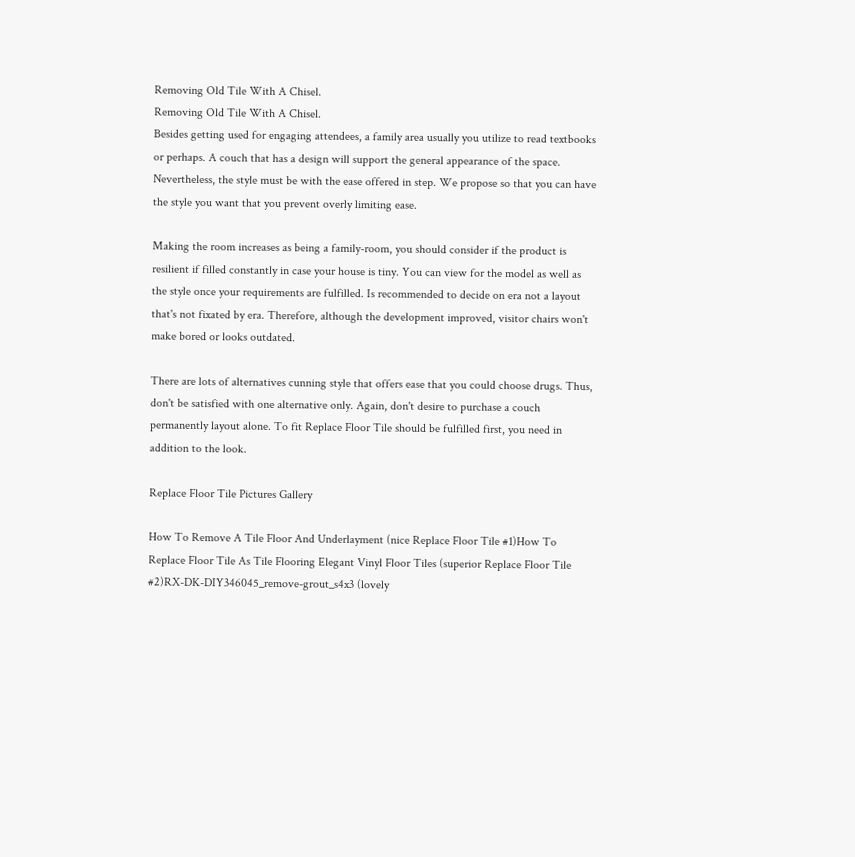Removing Old Tile With A Chisel.
Removing Old Tile With A Chisel.
Besides getting used for engaging attendees, a family area usually you utilize to read textbooks or perhaps. A couch that has a design will support the general appearance of the space. Nevertheless, the style must be with the ease offered in step. We propose so that you can have the style you want that you prevent overly limiting ease.

Making the room increases as being a family-room, you should consider if the product is resilient if filled constantly in case your house is tiny. You can view for the model as well as the style once your requirements are fulfilled. Is recommended to decide on era not a layout that's not fixated by era. Therefore, although the development improved, visitor chairs won't make bored or looks outdated.

There are lots of alternatives cunning style that offers ease that you could choose drugs. Thus, don't be satisfied with one alternative only. Again, don't desire to purchase a couch permanently layout alone. To fit Replace Floor Tile should be fulfilled first, you need in addition to the look.

Replace Floor Tile Pictures Gallery

How To Remove A Tile Floor And Underlayment (nice Replace Floor Tile #1)How To Replace Floor Tile As Tile Flooring Elegant Vinyl Floor Tiles (superior Replace Floor Tile #2)RX-DK-DIY346045_remove-grout_s4x3 (lovely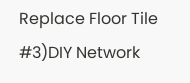Replace Floor Tile #3)DIY Network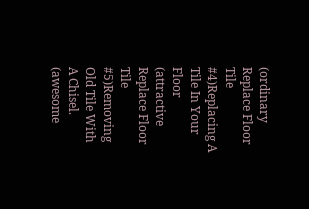(ordinary Replace Floor Tile #4)Replacing A Tile In Your Floor (attractive Replace Floor Tile #5)Removing Old Tile With A Chisel. (awesome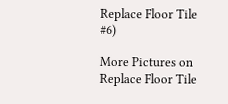Replace Floor Tile #6)

More Pictures on Replace Floor Tile